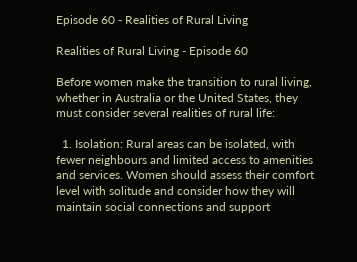Episode 60 - Realities of Rural Living

Realities of Rural Living - Episode 60

Before women make the transition to rural living, whether in Australia or the United States, they must consider several realities of rural life:

  1. Isolation: Rural areas can be isolated, with fewer neighbours and limited access to amenities and services. Women should assess their comfort level with solitude and consider how they will maintain social connections and support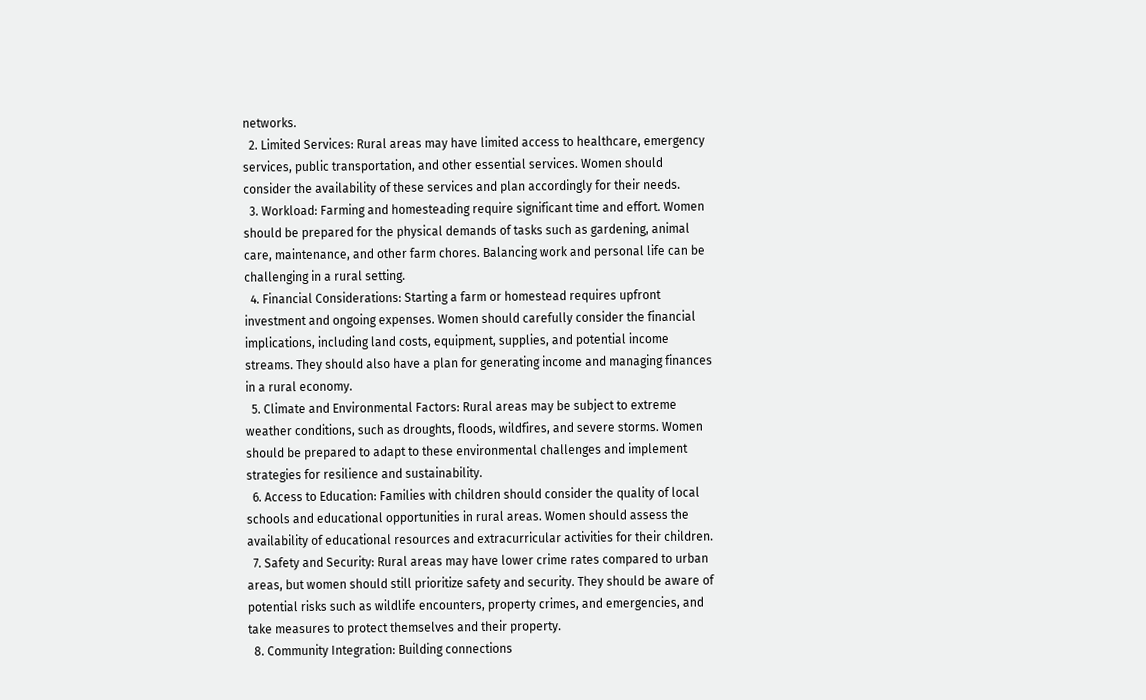networks.
  2. Limited Services: Rural areas may have limited access to healthcare, emergency services, public transportation, and other essential services. Women should consider the availability of these services and plan accordingly for their needs.
  3. Workload: Farming and homesteading require significant time and effort. Women should be prepared for the physical demands of tasks such as gardening, animal care, maintenance, and other farm chores. Balancing work and personal life can be challenging in a rural setting.
  4. Financial Considerations: Starting a farm or homestead requires upfront investment and ongoing expenses. Women should carefully consider the financial implications, including land costs, equipment, supplies, and potential income streams. They should also have a plan for generating income and managing finances in a rural economy.
  5. Climate and Environmental Factors: Rural areas may be subject to extreme weather conditions, such as droughts, floods, wildfires, and severe storms. Women should be prepared to adapt to these environmental challenges and implement strategies for resilience and sustainability.
  6. Access to Education: Families with children should consider the quality of local schools and educational opportunities in rural areas. Women should assess the availability of educational resources and extracurricular activities for their children.
  7. Safety and Security: Rural areas may have lower crime rates compared to urban areas, but women should still prioritize safety and security. They should be aware of potential risks such as wildlife encounters, property crimes, and emergencies, and take measures to protect themselves and their property.
  8. Community Integration: Building connections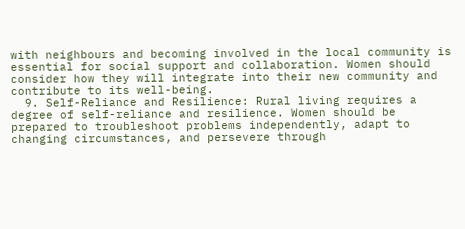with neighbours and becoming involved in the local community is essential for social support and collaboration. Women should consider how they will integrate into their new community and contribute to its well-being.
  9. Self-Reliance and Resilience: Rural living requires a degree of self-reliance and resilience. Women should be prepared to troubleshoot problems independently, adapt to changing circumstances, and persevere through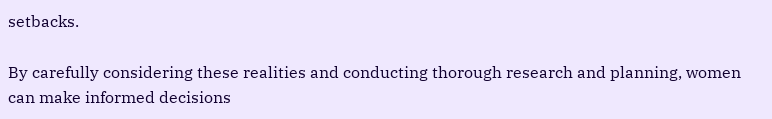setbacks.

By carefully considering these realities and conducting thorough research and planning, women can make informed decisions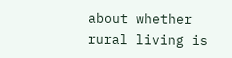about whether rural living is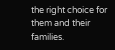the right choice for them and their families.